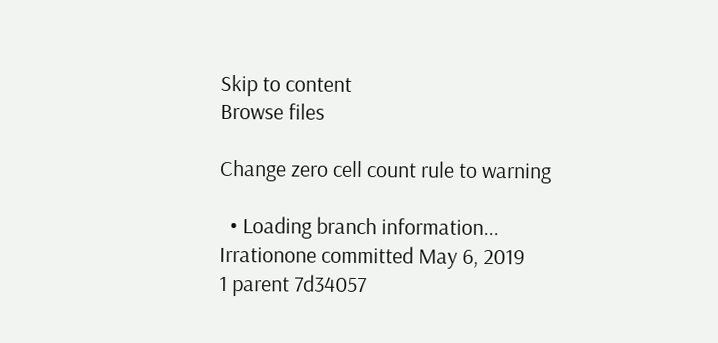Skip to content
Browse files

Change zero cell count rule to warning

  • Loading branch information...
Irrationone committed May 6, 2019
1 parent 7d34057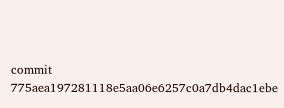commit 775aea197281118e5aa06e6257c0a7db4dac1ebe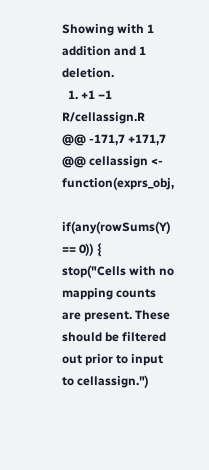Showing with 1 addition and 1 deletion.
  1. +1 −1 R/cellassign.R
@@ -171,7 +171,7 @@ cellassign <- function(exprs_obj,

if(any(rowSums(Y) == 0)) {
stop("Cells with no mapping counts are present. These should be filtered out prior to input to cellassign.")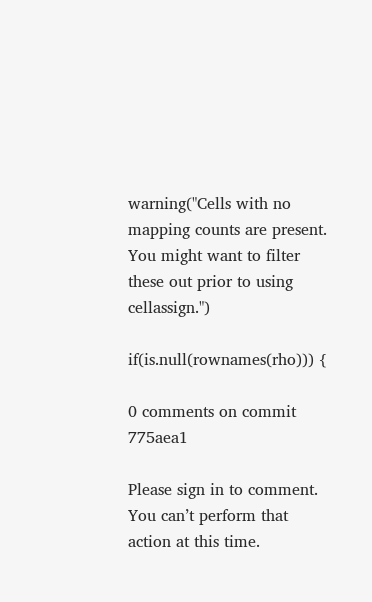warning("Cells with no mapping counts are present. You might want to filter these out prior to using cellassign.")

if(is.null(rownames(rho))) {

0 comments on commit 775aea1

Please sign in to comment.
You can’t perform that action at this time.